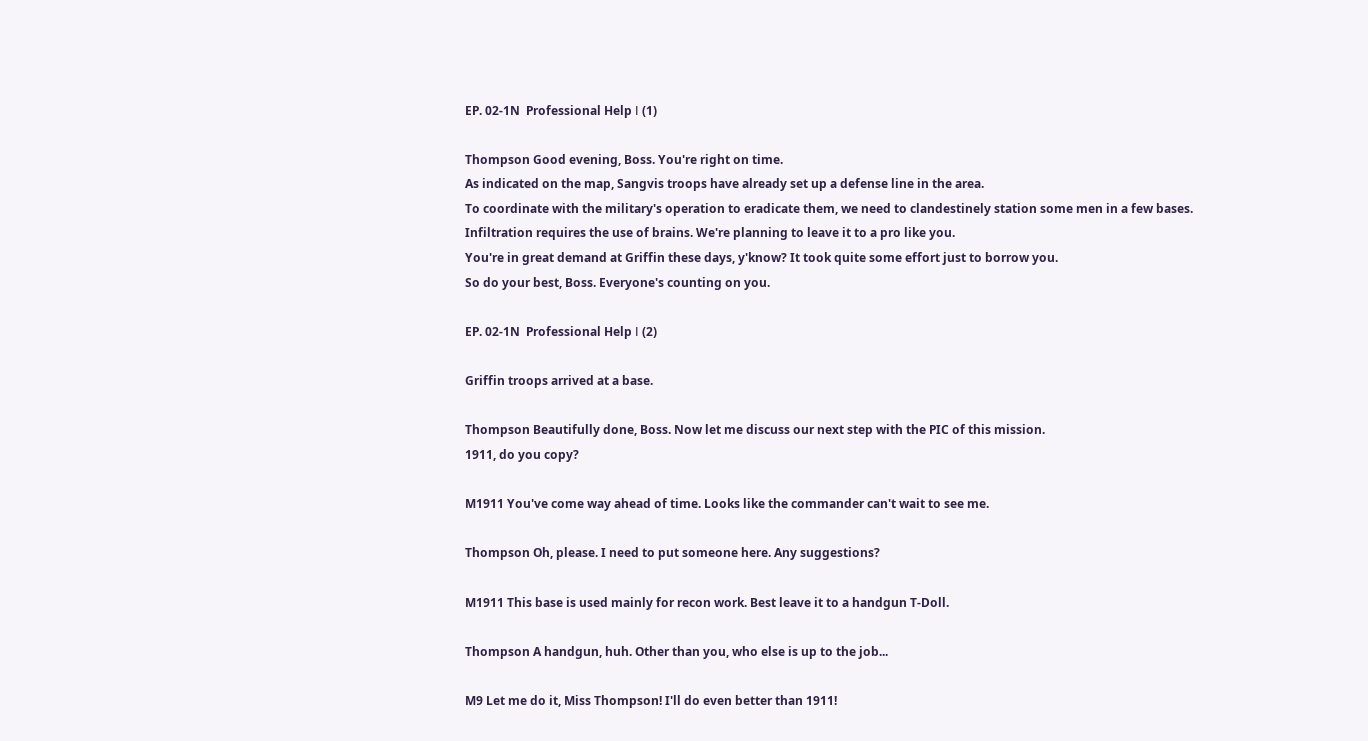EP. 02-1N  Professional Help Ⅰ (1)

Thompson Good evening, Boss. You're right on time.
As indicated on the map, Sangvis troops have already set up a defense line in the area.
To coordinate with the military's operation to eradicate them, we need to clandestinely station some men in a few bases.
Infiltration requires the use of brains. We're planning to leave it to a pro like you.
You're in great demand at Griffin these days, y'know? It took quite some effort just to borrow you.
So do your best, Boss. Everyone's counting on you.

EP. 02-1N  Professional Help Ⅰ (2)

Griffin troops arrived at a base.

Thompson Beautifully done, Boss. Now let me discuss our next step with the PIC of this mission.
1911, do you copy?

M1911 You've come way ahead of time. Looks like the commander can't wait to see me.

Thompson Oh, please. I need to put someone here. Any suggestions?

M1911 This base is used mainly for recon work. Best leave it to a handgun T-Doll.

Thompson A handgun, huh. Other than you, who else is up to the job...

M9 Let me do it, Miss Thompson! I'll do even better than 1911!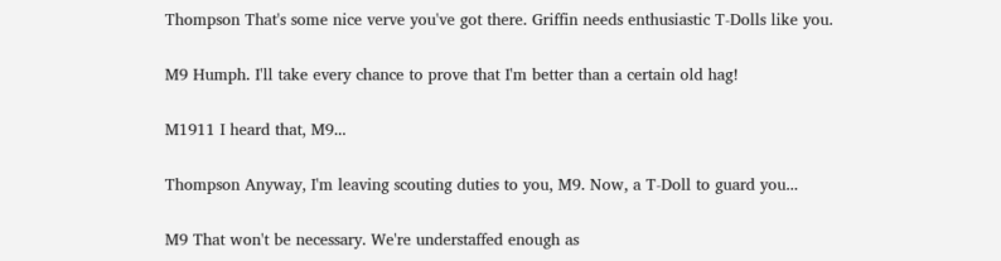Thompson That's some nice verve you've got there. Griffin needs enthusiastic T-Dolls like you.

M9 Humph. I'll take every chance to prove that I'm better than a certain old hag!

M1911 I heard that, M9...

Thompson Anyway, I'm leaving scouting duties to you, M9. Now, a T-Doll to guard you...

M9 That won't be necessary. We're understaffed enough as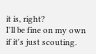it is, right?
I'll be fine on my own if it's just scouting.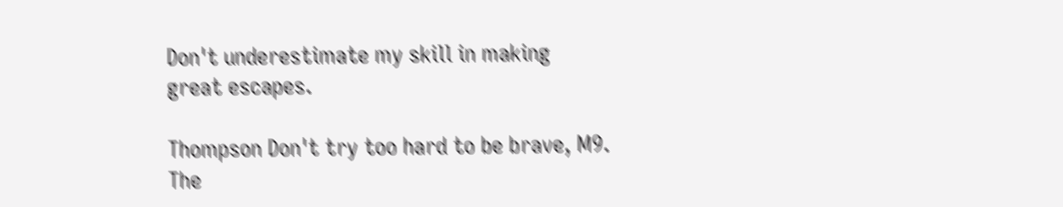Don't underestimate my skill in making great escapes.

Thompson Don't try too hard to be brave, M9. The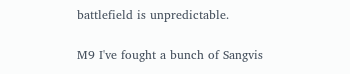battlefield is unpredictable.

M9 I've fought a bunch of Sangvis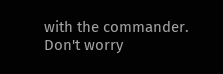with the commander. Don't worry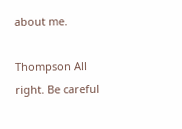about me.

Thompson All right. Be careful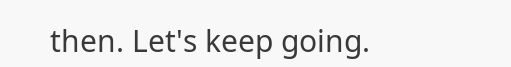then. Let's keep going.